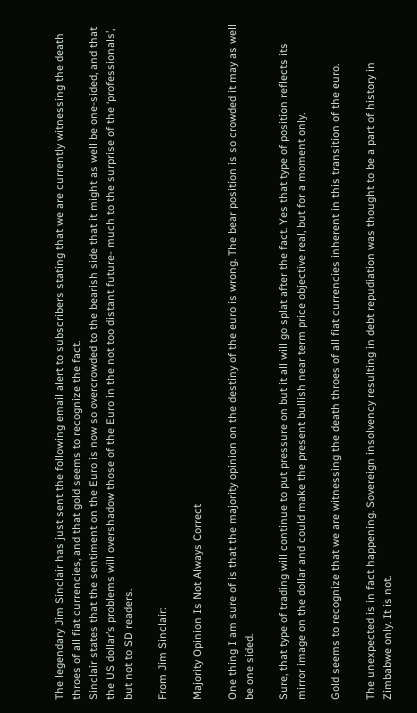The legendary Jim Sinclair has just sent the following email alert to subscribers stating that we are currently witnessing the death throes of all fiat currencies, and that gold seems to recognize the fact.
Sinclair states that the sentiment on the Euro is now so overcrowded to the bearish side that it might as well be one-sided, and that the US dollar’s problems will overshadow those of the Euro in the not too distant future- much to the surprise of the ‘professionals’, but not to SD readers.

From Jim Sinclair:

Majority Opinion Is Not Always Correct

One thing I am sure of is that the majority opinion on the destiny of the euro is wrong. The bear position is so crowded it may as well be one sided.

Sure, that type of trading will continue to put pressure on but it all will go splat after the fact. Yes that type of position reflects its mirror image on the dollar and could make the present bullish near term price objective real, but for a moment only.

Gold seems to recognize that we are witnessing the death throes of all fiat currencies inherent in this transition of the euro.

The unexpected is in fact happening. Sovereign insolvency resulting in debt repudiation was thought to be a part of history in Zimbabwe only. It is not.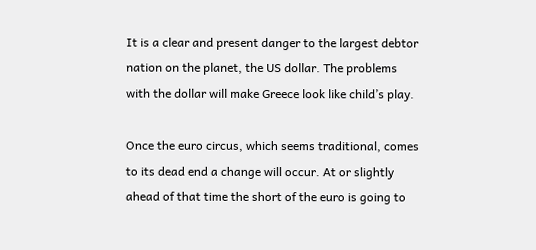It is a clear and present danger to the largest debtor nation on the planet, the US dollar. The problems with the dollar will make Greece look like child’s play.

Once the euro circus, which seems traditional, comes to its dead end a change will occur. At or slightly ahead of that time the short of the euro is going to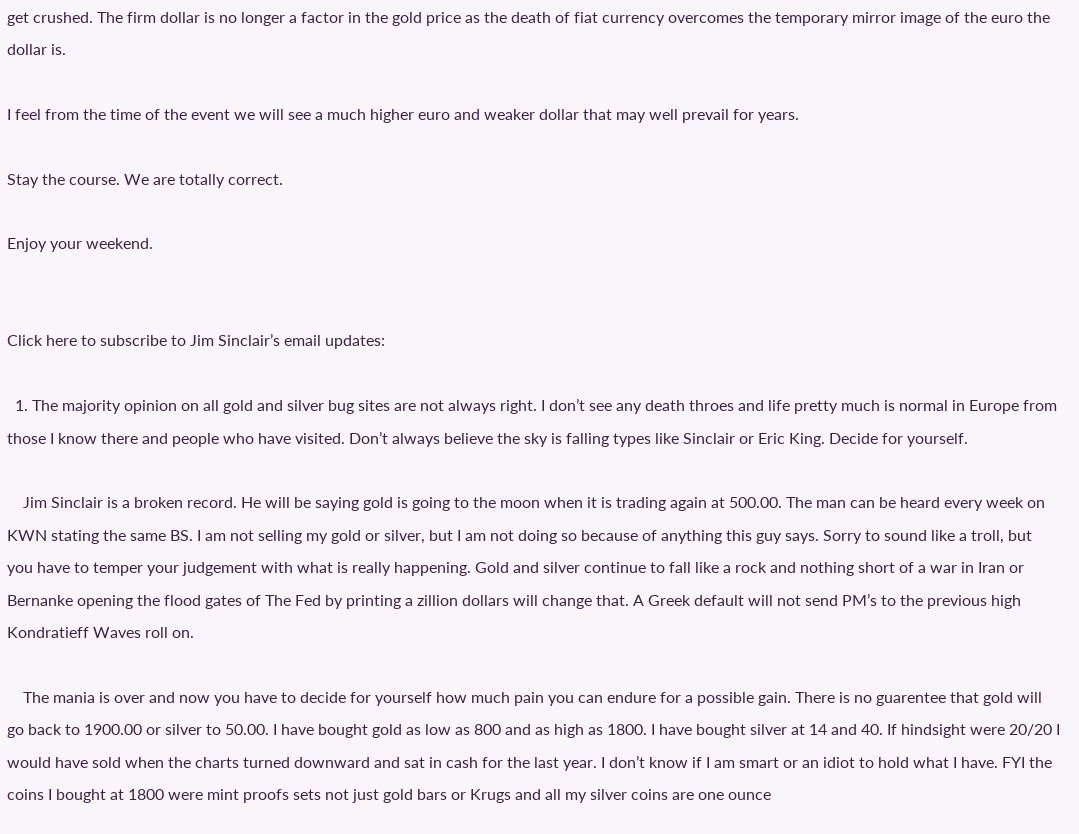get crushed. The firm dollar is no longer a factor in the gold price as the death of fiat currency overcomes the temporary mirror image of the euro the dollar is.

I feel from the time of the event we will see a much higher euro and weaker dollar that may well prevail for years.

Stay the course. We are totally correct.

Enjoy your weekend.


Click here to subscribe to Jim Sinclair’s email updates:

  1. The majority opinion on all gold and silver bug sites are not always right. I don’t see any death throes and life pretty much is normal in Europe from those I know there and people who have visited. Don’t always believe the sky is falling types like Sinclair or Eric King. Decide for yourself.

    Jim Sinclair is a broken record. He will be saying gold is going to the moon when it is trading again at 500.00. The man can be heard every week on KWN stating the same BS. I am not selling my gold or silver, but I am not doing so because of anything this guy says. Sorry to sound like a troll, but you have to temper your judgement with what is really happening. Gold and silver continue to fall like a rock and nothing short of a war in Iran or Bernanke opening the flood gates of The Fed by printing a zillion dollars will change that. A Greek default will not send PM’s to the previous high Kondratieff Waves roll on.

    The mania is over and now you have to decide for yourself how much pain you can endure for a possible gain. There is no guarentee that gold will go back to 1900.00 or silver to 50.00. I have bought gold as low as 800 and as high as 1800. I have bought silver at 14 and 40. If hindsight were 20/20 I would have sold when the charts turned downward and sat in cash for the last year. I don’t know if I am smart or an idiot to hold what I have. FYI the coins I bought at 1800 were mint proofs sets not just gold bars or Krugs and all my silver coins are one ounce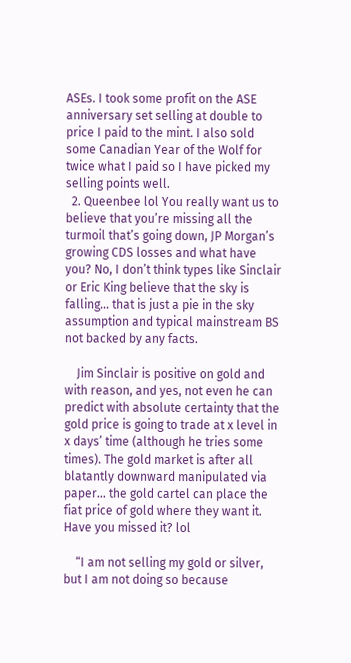ASEs. I took some profit on the ASE anniversary set selling at double to price I paid to the mint. I also sold some Canadian Year of the Wolf for twice what I paid so I have picked my selling points well.
  2. Queenbee lol You really want us to believe that you’re missing all the turmoil that’s going down, JP Morgan’s growing CDS losses and what have you? No, I don’t think types like Sinclair or Eric King believe that the sky is falling… that is just a pie in the sky assumption and typical mainstream BS not backed by any facts.

    Jim Sinclair is positive on gold and with reason, and yes, not even he can predict with absolute certainty that the gold price is going to trade at x level in x days’ time (although he tries some times). The gold market is after all blatantly downward manipulated via paper… the gold cartel can place the fiat price of gold where they want it. Have you missed it? lol

    “I am not selling my gold or silver, but I am not doing so because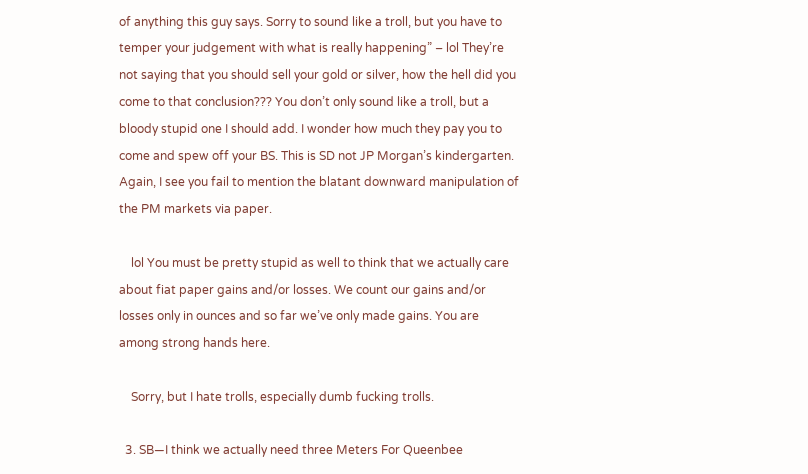of anything this guy says. Sorry to sound like a troll, but you have to temper your judgement with what is really happening” – lol They’re not saying that you should sell your gold or silver, how the hell did you come to that conclusion??? You don’t only sound like a troll, but a bloody stupid one I should add. I wonder how much they pay you to come and spew off your BS. This is SD not JP Morgan’s kindergarten. Again, I see you fail to mention the blatant downward manipulation of the PM markets via paper.

    lol You must be pretty stupid as well to think that we actually care about fiat paper gains and/or losses. We count our gains and/or losses only in ounces and so far we’ve only made gains. You are among strong hands here.

    Sorry, but I hate trolls, especially dumb fucking trolls.

  3. SB—I think we actually need three Meters For Queenbee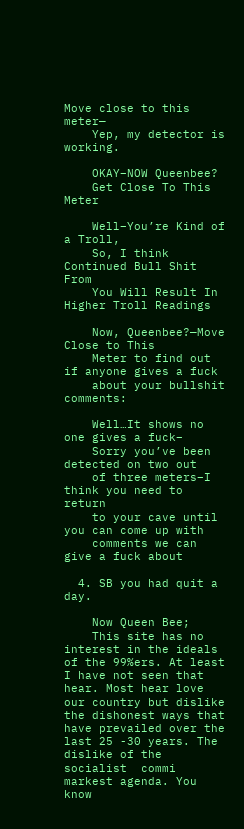Move close to this meter—
    Yep, my detector is working.

    OKAY–NOW Queenbee?
    Get Close To This Meter

    Well–You’re Kind of a Troll,
    So, I think Continued Bull Shit From
    You Will Result In Higher Troll Readings

    Now, Queenbee?—Move Close to This
    Meter to find out if anyone gives a fuck
    about your bullshit comments:

    Well…It shows no one gives a fuck–
    Sorry you’ve been detected on two out
    of three meters–I think you need to return
    to your cave until you can come up with
    comments we can give a fuck about

  4. SB you had quit a day.

    Now Queen Bee;
    This site has no interest in the ideals of the 99%ers. At least I have not seen that hear. Most hear love our country but dislike the dishonest ways that have prevailed over the last 25 -30 years. The dislike of the socialist  commi markest agenda. You know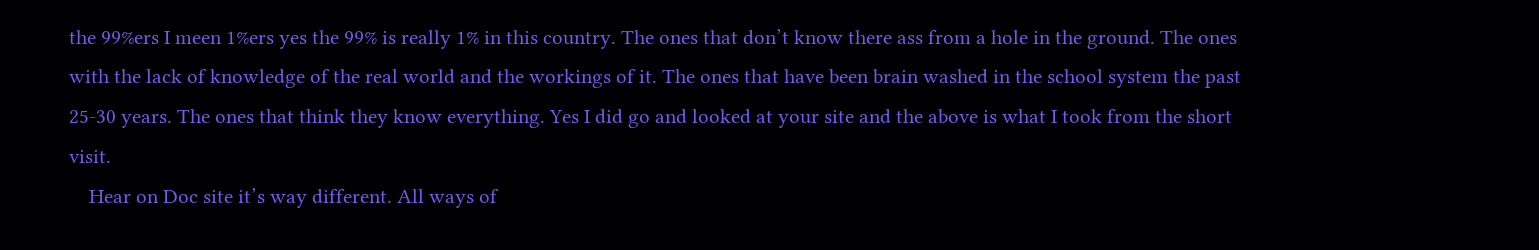the 99%ers I meen 1%ers yes the 99% is really 1% in this country. The ones that don’t know there ass from a hole in the ground. The ones with the lack of knowledge of the real world and the workings of it. The ones that have been brain washed in the school system the past 25-30 years. The ones that think they know everything. Yes I did go and looked at your site and the above is what I took from the short visit.
    Hear on Doc site it’s way different. All ways of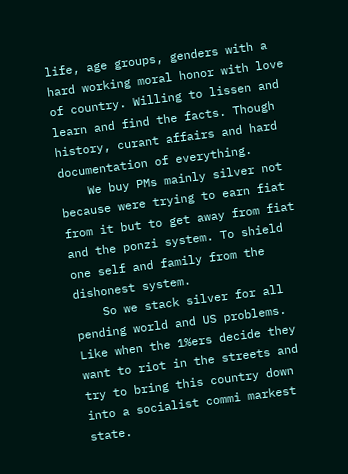life, age groups, genders with a hard working moral honor with love of country. Willing to lissen and learn and find the facts. Though history, curant affairs and hard documentation of everything.
    We buy PMs mainly silver not because were trying to earn fiat from it but to get away from fiat and the ponzi system. To shield one self and family from the  dishonest system.
    So we stack silver for all pending world and US problems. Like when the 1%ers decide they want to riot in the streets and try to bring this country down into a socialist commi markest state.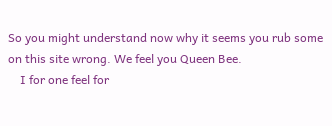So you might understand now why it seems you rub some on this site wrong. We feel you Queen Bee.
    I for one feel for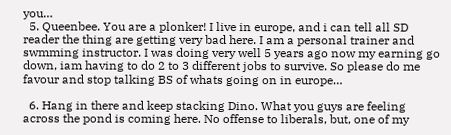you…
  5. Queenbee. You are a plonker! I live in europe, and i can tell all SD reader the thing are getting very bad here. I am a personal trainer and swmming instructor. I was doing very well 5 years ago now my earning go down, iam having to do 2 to 3 different jobs to survive. So please do me favour and stop talking BS of whats going on in europe…

  6. Hang in there and keep stacking Dino. What you guys are feeling across the pond is coming here. No offense to liberals, but, one of my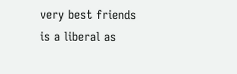very best friends is a liberal as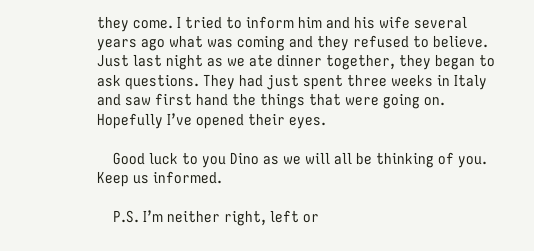they come. I tried to inform him and his wife several years ago what was coming and they refused to believe. Just last night as we ate dinner together, they began to ask questions. They had just spent three weeks in Italy and saw first hand the things that were going on. Hopefully I’ve opened their eyes.

    Good luck to you Dino as we will all be thinking of you. Keep us informed.

    P.S. I’m neither right, left or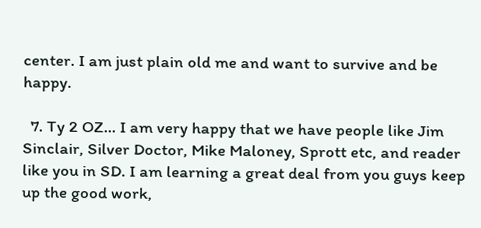center. I am just plain old me and want to survive and be happy.

  7. Ty 2 OZ… I am very happy that we have people like Jim Sinclair, Silver Doctor, Mike Maloney, Sprott etc, and reader like you in SD. I am learning a great deal from you guys keep up the good work,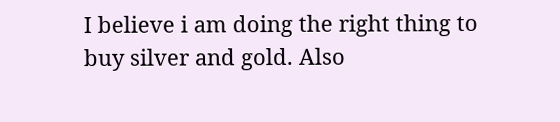I believe i am doing the right thing to buy silver and gold. Also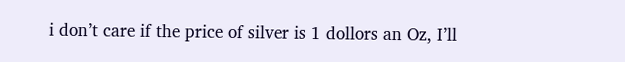i don’t care if the price of silver is 1 dollors an Oz, I’ll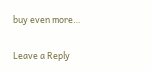buy even more…

Leave a Reply